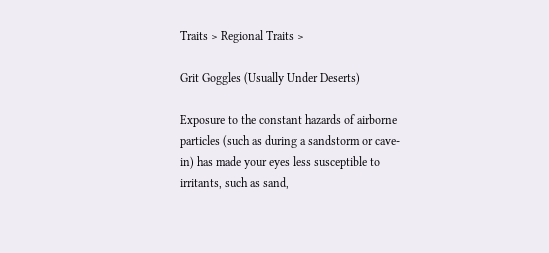Traits > Regional Traits >

Grit Goggles (Usually Under Deserts)

Exposure to the constant hazards of airborne particles (such as during a sandstorm or cave-in) has made your eyes less susceptible to irritants, such as sand,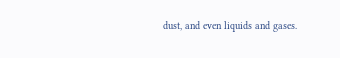dust, and even liquids and gases.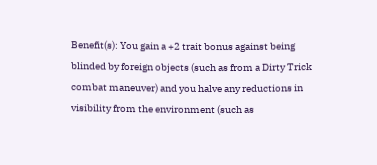Benefit(s): You gain a +2 trait bonus against being blinded by foreign objects (such as from a Dirty Trick combat maneuver) and you halve any reductions in visibility from the environment (such as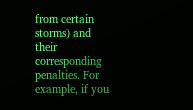from certain storms) and their corresponding penalties. For example, if you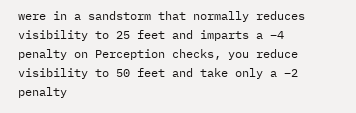were in a sandstorm that normally reduces visibility to 25 feet and imparts a –4 penalty on Perception checks, you reduce visibility to 50 feet and take only a –2 penalty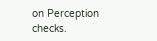on Perception checks.